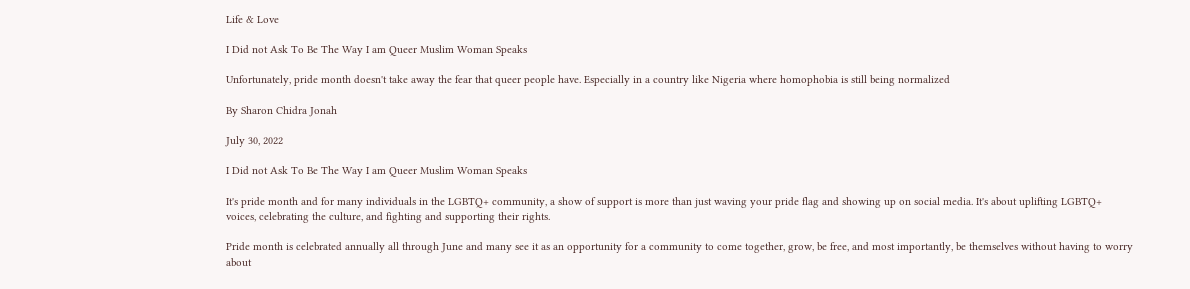Life & Love

I Did not Ask To Be The Way I am Queer Muslim Woman Speaks

Unfortunately, pride month doesn't take away the fear that queer people have. Especially in a country like Nigeria where homophobia is still being normalized

By Sharon Chidra Jonah

July 30, 2022

I Did not Ask To Be The Way I am Queer Muslim Woman Speaks

It's pride month and for many individuals in the LGBTQ+ community, a show of support is more than just waving your pride flag and showing up on social media. It's about uplifting LGBTQ+ voices, celebrating the culture, and fighting and supporting their rights.

Pride month is celebrated annually all through June and many see it as an opportunity for a community to come together, grow, be free, and most importantly, be themselves without having to worry about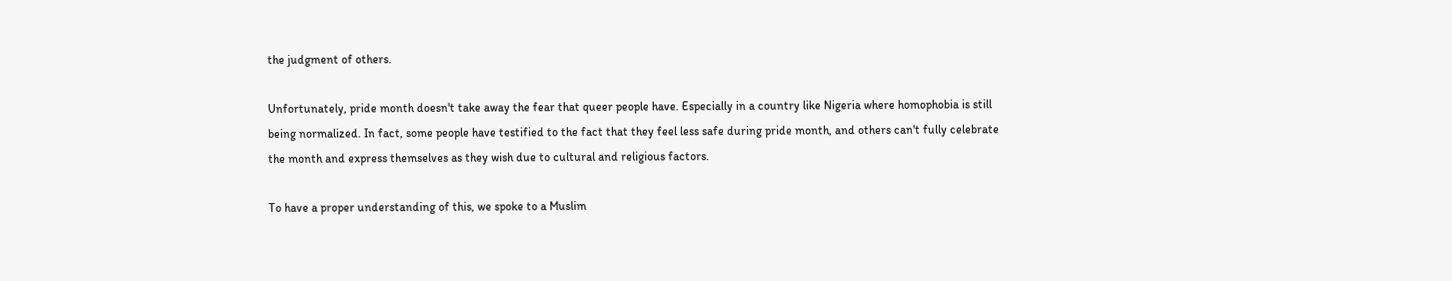the judgment of others.

Unfortunately, pride month doesn't take away the fear that queer people have. Especially in a country like Nigeria where homophobia is still being normalized. In fact, some people have testified to the fact that they feel less safe during pride month, and others can't fully celebrate the month and express themselves as they wish due to cultural and religious factors.

To have a proper understanding of this, we spoke to a Muslim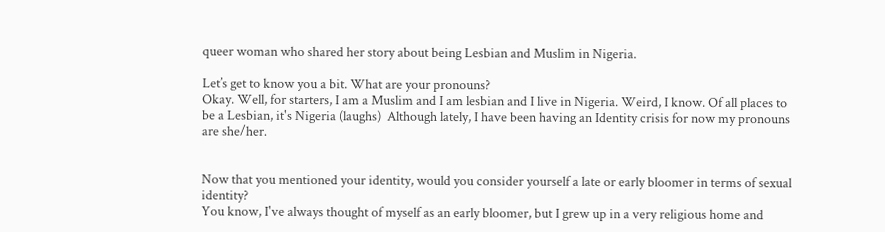queer woman who shared her story about being Lesbian and Muslim in Nigeria.

Let’s get to know you a bit. What are your pronouns?
Okay. Well, for starters, I am a Muslim and I am lesbian and I live in Nigeria. Weird, I know. Of all places to be a Lesbian, it's Nigeria (laughs)  Although lately, I have been having an Identity crisis for now my pronouns are she/her.


Now that you mentioned your identity, would you consider yourself a late or early bloomer in terms of sexual identity?
You know, I've always thought of myself as an early bloomer, but I grew up in a very religious home and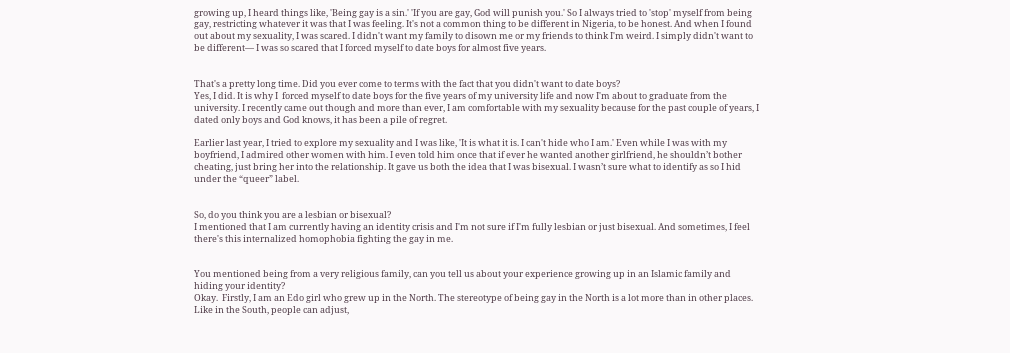growing up, I heard things like, 'Being gay is a sin.' 'If you are gay, God will punish you.' So I always tried to 'stop' myself from being gay, restricting whatever it was that I was feeling. It's not a common thing to be different in Nigeria, to be honest. And when I found out about my sexuality, I was scared. I didn't want my family to disown me or my friends to think I'm weird. I simply didn't want to be different— I was so scared that I forced myself to date boys for almost five years.


That's a pretty long time. Did you ever come to terms with the fact that you didn't want to date boys?
Yes, I did. It is why I  forced myself to date boys for the five years of my university life and now I'm about to graduate from the university. I recently came out though and more than ever, I am comfortable with my sexuality because for the past couple of years, I dated only boys and God knows, it has been a pile of regret.

Earlier last year, I tried to explore my sexuality and I was like, 'It is what it is. I can't hide who I am.' Even while I was with my boyfriend, I admired other women with him. I even told him once that if ever he wanted another girlfriend, he shouldn’t bother cheating, just bring her into the relationship. It gave us both the idea that I was bisexual. I wasn’t sure what to identify as so I hid under the “queer” label.


So, do you think you are a lesbian or bisexual?
I mentioned that I am currently having an identity crisis and I'm not sure if I'm fully lesbian or just bisexual. And sometimes, I feel there's this internalized homophobia fighting the gay in me.


You mentioned being from a very religious family, can you tell us about your experience growing up in an Islamic family and hiding your identity?
Okay.  Firstly, I am an Edo girl who grew up in the North. The stereotype of being gay in the North is a lot more than in other places. Like in the South, people can adjust,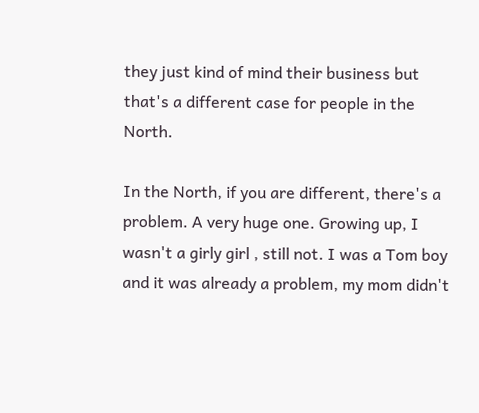they just kind of mind their business but that's a different case for people in the North.

In the North, if you are different, there's a problem. A very huge one. Growing up, I wasn't a girly girl , still not. I was a Tom boy and it was already a problem, my mom didn't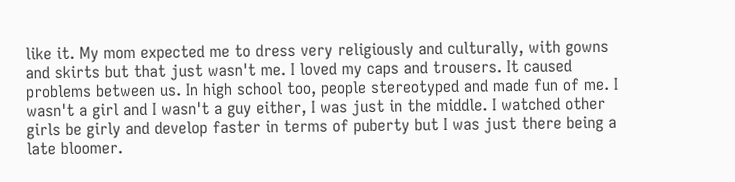like it. My mom expected me to dress very religiously and culturally, with gowns and skirts but that just wasn't me. I loved my caps and trousers. It caused problems between us. In high school too, people stereotyped and made fun of me. I wasn't a girl and I wasn't a guy either, I was just in the middle. I watched other girls be girly and develop faster in terms of puberty but I was just there being a late bloomer.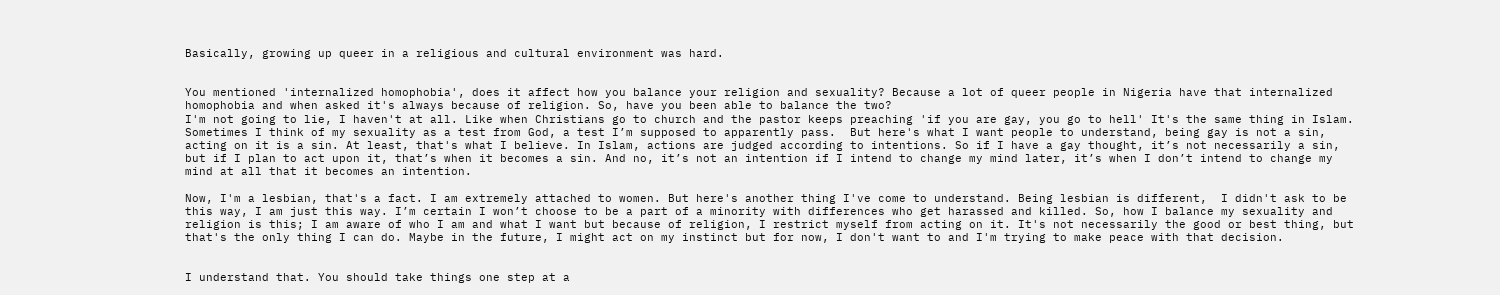Basically, growing up queer in a religious and cultural environment was hard.


You mentioned 'internalized homophobia', does it affect how you balance your religion and sexuality? Because a lot of queer people in Nigeria have that internalized homophobia and when asked it's always because of religion. So, have you been able to balance the two?
I'm not going to lie, I haven't at all. Like when Christians go to church and the pastor keeps preaching 'if you are gay, you go to hell' It's the same thing in Islam. Sometimes I think of my sexuality as a test from God, a test I’m supposed to apparently pass.  But here's what I want people to understand, being gay is not a sin, acting on it is a sin. At least, that's what I believe. In Islam, actions are judged according to intentions. So if I have a gay thought, it’s not necessarily a sin, but if I plan to act upon it, that’s when it becomes a sin. And no, it’s not an intention if I intend to change my mind later, it’s when I don’t intend to change my mind at all that it becomes an intention.

Now, I'm a lesbian, that's a fact. I am extremely attached to women. But here's another thing I've come to understand. Being lesbian is different,  I didn't ask to be this way, I am just this way. I’m certain I won’t choose to be a part of a minority with differences who get harassed and killed. So, how I balance my sexuality and religion is this; I am aware of who I am and what I want but because of religion, I restrict myself from acting on it. It's not necessarily the good or best thing, but that's the only thing I can do. Maybe in the future, I might act on my instinct but for now, I don't want to and I'm trying to make peace with that decision.


I understand that. You should take things one step at a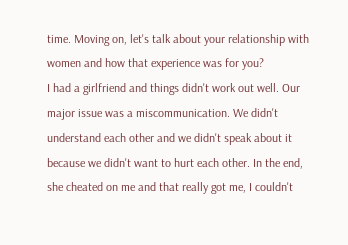time. Moving on, let's talk about your relationship with women and how that experience was for you?
I had a girlfriend and things didn't work out well. Our major issue was a miscommunication. We didn't understand each other and we didn't speak about it because we didn't want to hurt each other. In the end, she cheated on me and that really got me, I couldn't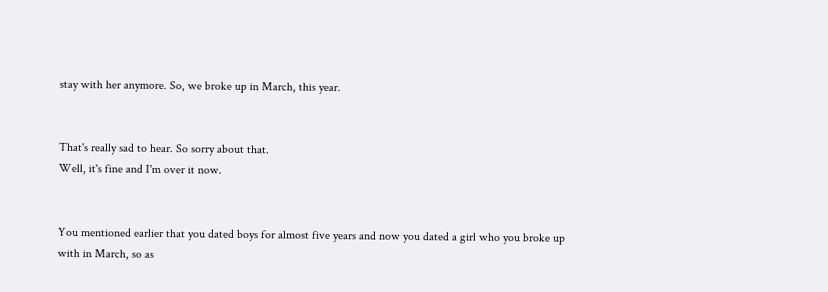stay with her anymore. So, we broke up in March, this year.


That's really sad to hear. So sorry about that.
Well, it's fine and I'm over it now.


You mentioned earlier that you dated boys for almost five years and now you dated a girl who you broke up with in March, so as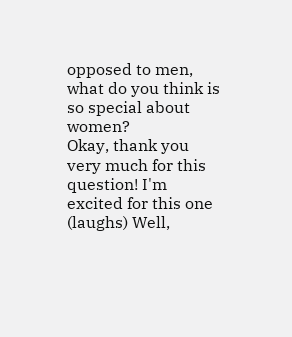opposed to men, what do you think is so special about women?
Okay, thank you very much for this question! I'm excited for this one (laughs) Well,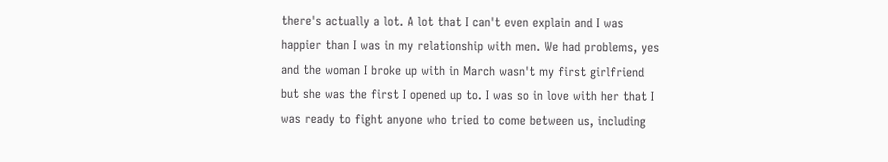there's actually a lot. A lot that I can't even explain and I was happier than I was in my relationship with men. We had problems, yes and the woman I broke up with in March wasn't my first girlfriend but she was the first I opened up to. I was so in love with her that I was ready to fight anyone who tried to come between us, including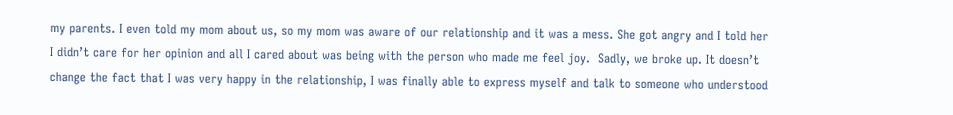my parents. I even told my mom about us, so my mom was aware of our relationship and it was a mess. She got angry and I told her I didn’t care for her opinion and all I cared about was being with the person who made me feel joy.  Sadly, we broke up. It doesn’t change the fact that I was very happy in the relationship, I was finally able to express myself and talk to someone who understood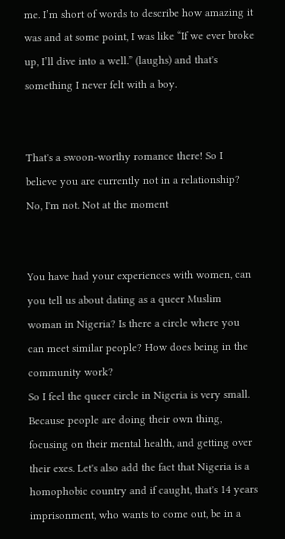me. I’m short of words to describe how amazing it was and at some point, I was like “If we ever broke up, I’ll dive into a well.” (laughs) and that's something I never felt with a boy.


That's a swoon-worthy romance there! So I believe you are currently not in a relationship?
No, I'm not. Not at the moment


You have had your experiences with women, can you tell us about dating as a queer Muslim woman in Nigeria? Is there a circle where you can meet similar people? How does being in the community work?
So I feel the queer circle in Nigeria is very small. Because people are doing their own thing, focusing on their mental health, and getting over their exes. Let's also add the fact that Nigeria is a homophobic country and if caught, that's 14 years imprisonment, who wants to come out, be in a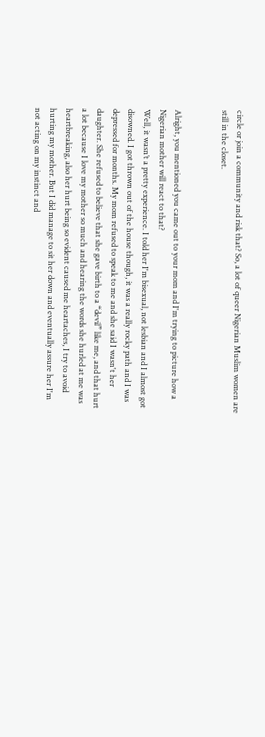circle or join a community and risk that? So, a lot of queer Nigerian Muslim women are still in the closet.


Alright, you mentioned you came out to your mom and I'm trying to picture how a Nigerian mother will react to that?
Well, it wasn’t a pretty experience. I told her I'm bisexual, not lesbian and I almost got disowned. I got thrown out of the house though, it was a really rocky path and I was depressed for months. My mom refused to speak to me and she said I wasn't her daughter. She refused to believe that she gave birth to a “devil” like me, and that hurt a lot because I love my mother so much and hearing the words she hurled at me was heartbreaking, also her hurt being so evident caused me heartaches, I try to avoid hurting my mother. But I did manage to sit her down and eventually assure her I'm not acting on my instinct and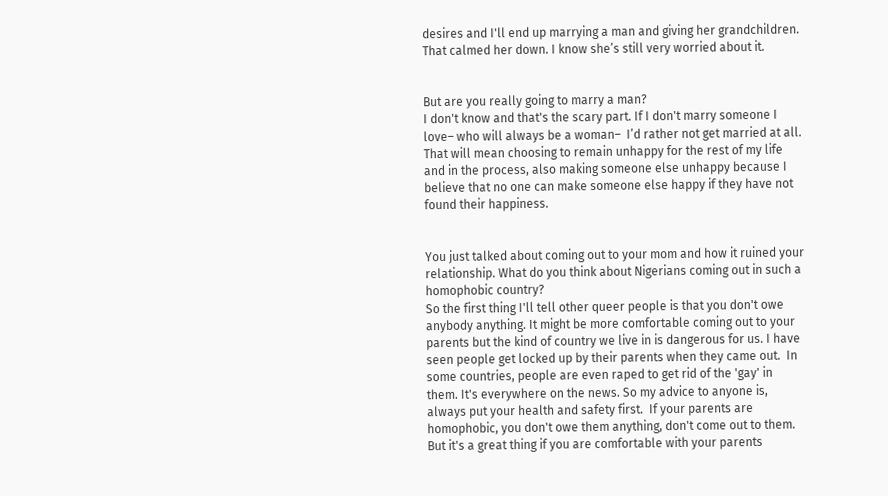desires and I'll end up marrying a man and giving her grandchildren. That calmed her down. I know she’s still very worried about it.


But are you really going to marry a man?
I don't know and that's the scary part. If I don't marry someone I love– who will always be a woman–  I’d rather not get married at all. That will mean choosing to remain unhappy for the rest of my life and in the process, also making someone else unhappy because I believe that no one can make someone else happy if they have not found their happiness.


You just talked about coming out to your mom and how it ruined your relationship. What do you think about Nigerians coming out in such a homophobic country?
So the first thing I'll tell other queer people is that you don't owe anybody anything. It might be more comfortable coming out to your parents but the kind of country we live in is dangerous for us. I have seen people get locked up by their parents when they came out.  In some countries, people are even raped to get rid of the 'gay' in them. It's everywhere on the news. So my advice to anyone is, always put your health and safety first.  If your parents are homophobic, you don't owe them anything, don't come out to them. But it's a great thing if you are comfortable with your parents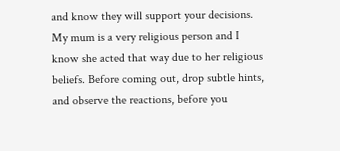and know they will support your decisions.  My mum is a very religious person and I know she acted that way due to her religious beliefs. Before coming out, drop subtle hints, and observe the reactions, before you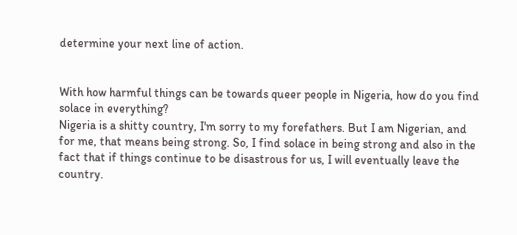determine your next line of action.


With how harmful things can be towards queer people in Nigeria, how do you find solace in everything?
Nigeria is a shitty country, I'm sorry to my forefathers. But I am Nigerian, and for me, that means being strong. So, I find solace in being strong and also in the fact that if things continue to be disastrous for us, I will eventually leave the country.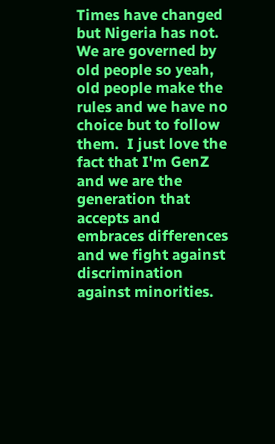Times have changed but Nigeria has not. We are governed by old people so yeah, old people make the rules and we have no choice but to follow them.  I just love the fact that I'm GenZ and we are the generation that accepts and embraces differences and we fight against discrimination against minorities.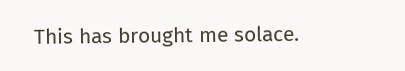This has brought me solace.